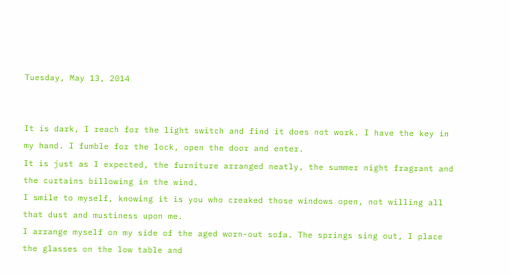Tuesday, May 13, 2014


It is dark, I reach for the light switch and find it does not work. I have the key in my hand. I fumble for the lock, open the door and enter.
It is just as I expected, the furniture arranged neatly, the summer night fragrant and the curtains billowing in the wind.
I smile to myself, knowing it is you who creaked those windows open, not willing all that dust and mustiness upon me.
I arrange myself on my side of the aged worn-out sofa. The springs sing out, I place the glasses on the low table and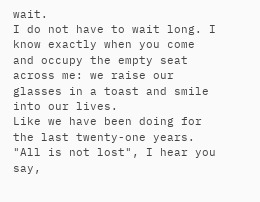wait.
I do not have to wait long. I know exactly when you come and occupy the empty seat across me: we raise our glasses in a toast and smile into our lives.
Like we have been doing for the last twenty-one years.
"All is not lost", I hear you say,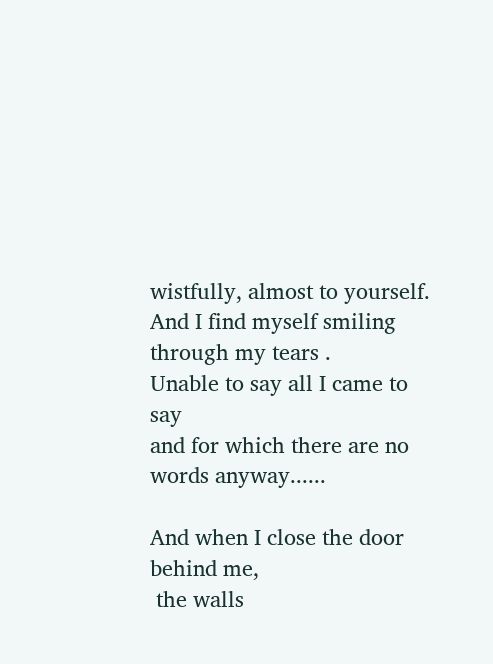wistfully, almost to yourself.
And I find myself smiling through my tears .
Unable to say all I came to say
and for which there are no words anyway......

And when I close the door behind me,
 the walls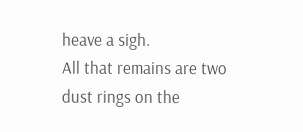heave a sigh.
All that remains are two dust rings on the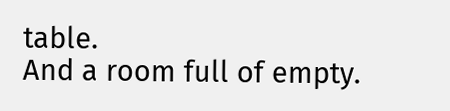table.
And a room full of empty.